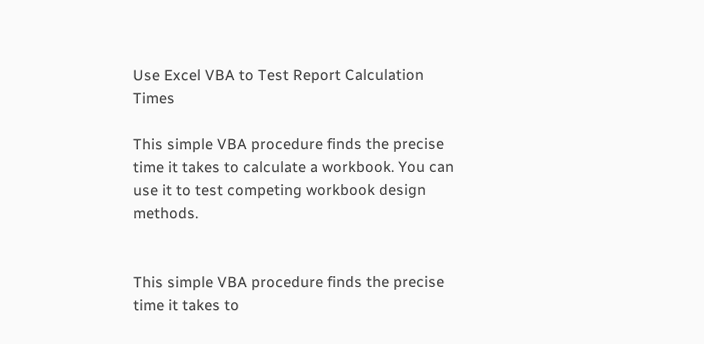Use Excel VBA to Test Report Calculation Times

This simple VBA procedure finds the precise time it takes to calculate a workbook. You can use it to test competing workbook design methods.


This simple VBA procedure finds the precise time it takes to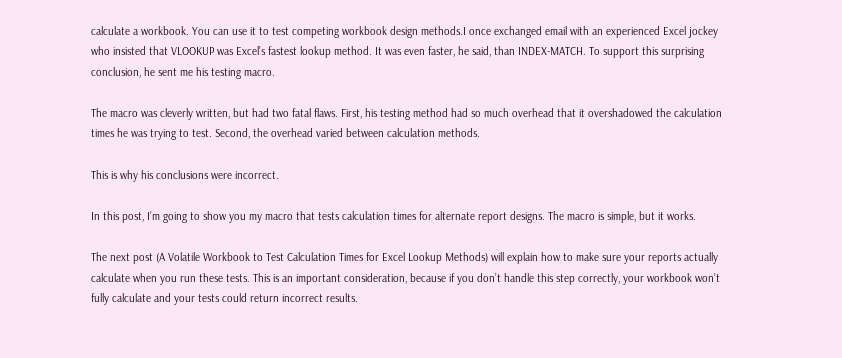calculate a workbook. You can use it to test competing workbook design methods.I once exchanged email with an experienced Excel jockey who insisted that VLOOKUP was Excel’s fastest lookup method. It was even faster, he said, than INDEX-MATCH. To support this surprising conclusion, he sent me his testing macro.

The macro was cleverly written, but had two fatal flaws. First, his testing method had so much overhead that it overshadowed the calculation times he was trying to test. Second, the overhead varied between calculation methods.

This is why his conclusions were incorrect.

In this post, I’m going to show you my macro that tests calculation times for alternate report designs. The macro is simple, but it works.

The next post (A Volatile Workbook to Test Calculation Times for Excel Lookup Methods) will explain how to make sure your reports actually calculate when you run these tests. This is an important consideration, because if you don’t handle this step correctly, your workbook won’t fully calculate and your tests could return incorrect results.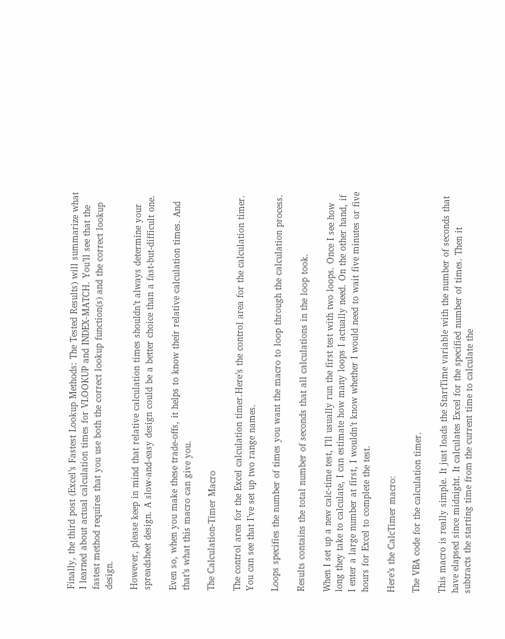Finally, the third post (Excel’s Fastest Lookup Methods: The Tested Results) will summarize what I learned about actual calculation times for VLOOKUP and INDEX-MATCH. You’ll see that the fastest method requires that you use both the correct lookup function(s) and the correct lookup design.

However, please keep in mind that relative calculation times shouldn’t always determine your spreadsheet design. A slow-and-easy design could be a better choice than a fast-but-difficult one.

Even so, when you make these trade-offs, it helps to know their relative calculation times. And that’s what this macro can give you.

The Calculation-Timer Macro

The control area for the Excel calculation timer.Here’s the control area for the calculation timer. You can see that I’ve set up two range names.

Loops specifies the number of times you want the macro to loop through the calculation process.

Results contains the total number of seconds that all calculations in the loop took.

When I set up a new calc-time test, I’ll usually run the first test with two loops. Once I see how long they take to calculate, I can estimate how many loops I actually need. On the other hand, if I enter a large number at first, I wouldn’t know whether I would need to wait five minutes or five hours for Excel to complete the test.

Here’s the CalcTimer macro:

The VBA code for the calculation timer.

This macro is really simple. It just loads the StartTime variable with the number of seconds that have elapsed since midnight. It calculates Excel for the specified number of times. Then it subtracts the starting time from the current time to calculate the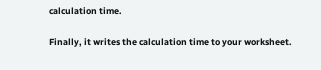calculation time.

Finally, it writes the calculation time to your worksheet.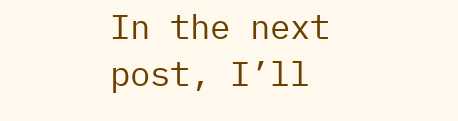In the next post, I’ll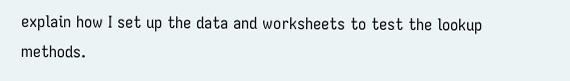explain how I set up the data and worksheets to test the lookup methods.